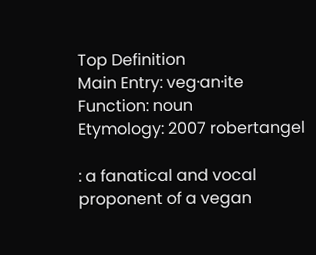Top Definition
Main Entry: veg·an·ite
Function: noun
Etymology: 2007 robertangel

: a fanatical and vocal proponent of a vegan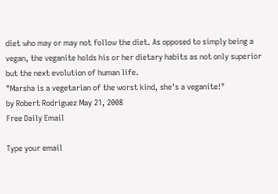diet who may or may not follow the diet. As opposed to simply being a vegan, the veganite holds his or her dietary habits as not only superior but the next evolution of human life.
"Marsha is a vegetarian of the worst kind, she's a veganite!"
by Robert Rodriguez May 21, 2008
Free Daily Email

Type your email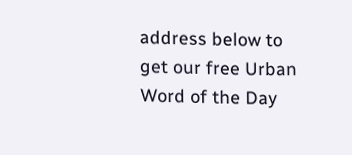address below to get our free Urban Word of the Day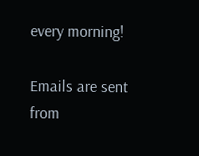every morning!

Emails are sent from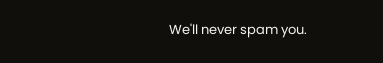We'll never spam you.